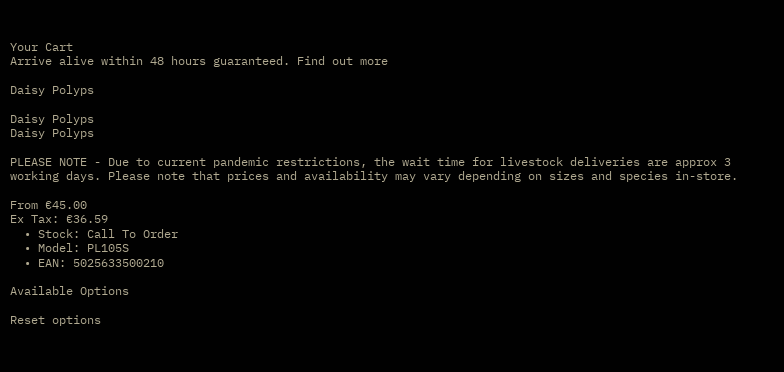Your Cart
Arrive alive within 48 hours guaranteed. Find out more

Daisy Polyps

Daisy Polyps
Daisy Polyps

PLEASE NOTE - Due to current pandemic restrictions, the wait time for livestock deliveries are approx 3 working days. Please note that prices and availability may vary depending on sizes and species in-store.

From €45.00
Ex Tax: €36.59
  • Stock: Call To Order
  • Model: PL105S
  • EAN: 5025633500210

Available Options

Reset options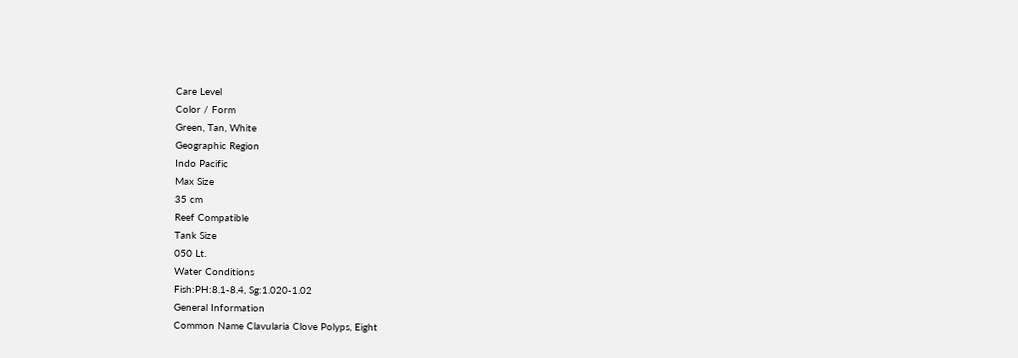Care Level
Color / Form
Green, Tan, White
Geographic Region
Indo Pacific
Max Size
35 cm
Reef Compatible
Tank Size
050 Lt.
Water Conditions
Fish:PH:8.1-8.4, Sg:1.020-1.02
General Information
Common Name Clavularia Clove Polyps, Eight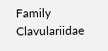Family Clavulariidae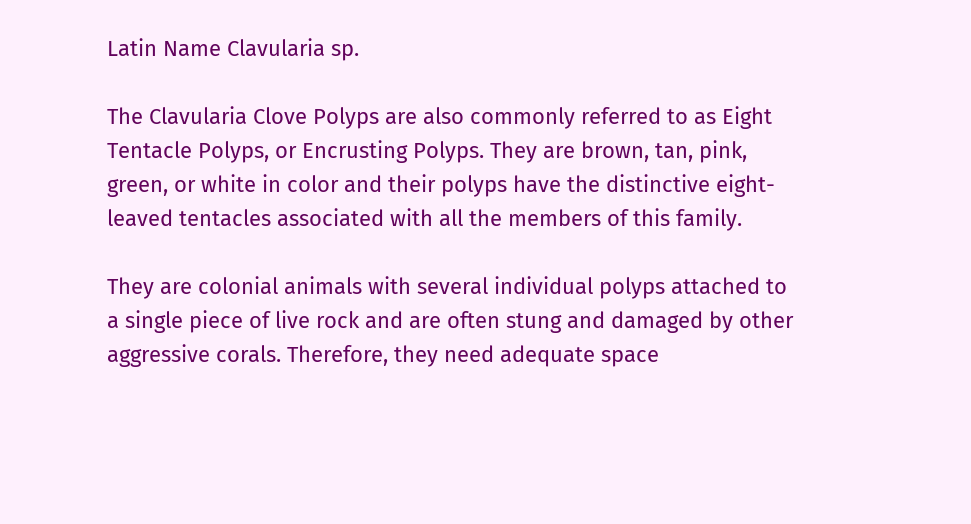Latin Name Clavularia sp.

The Clavularia Clove Polyps are also commonly referred to as Eight Tentacle Polyps, or Encrusting Polyps. They are brown, tan, pink, green, or white in color and their polyps have the distinctive eight-leaved tentacles associated with all the members of this family.

They are colonial animals with several individual polyps attached to a single piece of live rock and are often stung and damaged by other aggressive corals. Therefore, they need adequate space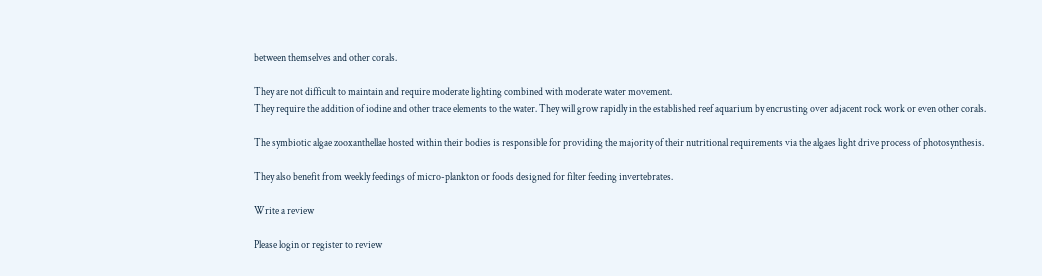between themselves and other corals.

They are not difficult to maintain and require moderate lighting combined with moderate water movement.
They require the addition of iodine and other trace elements to the water. They will grow rapidly in the established reef aquarium by encrusting over adjacent rock work or even other corals.

The symbiotic algae zooxanthellae hosted within their bodies is responsible for providing the majority of their nutritional requirements via the algaes light drive process of photosynthesis.

They also benefit from weekly feedings of micro-plankton or foods designed for filter feeding invertebrates.

Write a review

Please login or register to review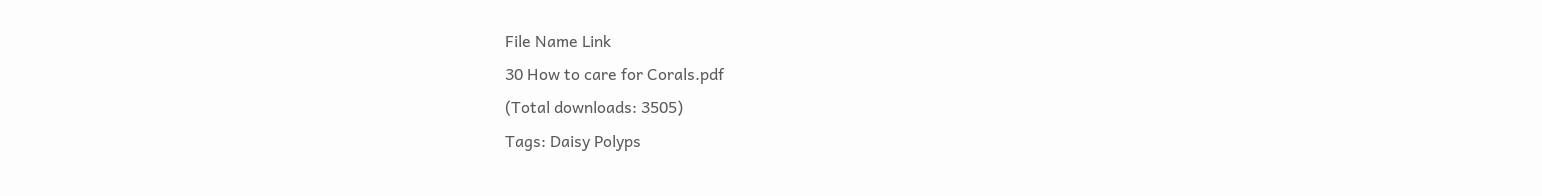File Name Link
30 How to care for Corals.pdf
(Total downloads: 3505)
Tags: Daisy Polyps